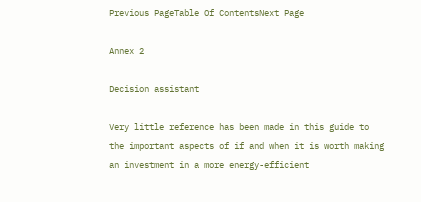Previous PageTable Of ContentsNext Page

Annex 2

Decision assistant

Very little reference has been made in this guide to the important aspects of if and when it is worth making an investment in a more energy-efficient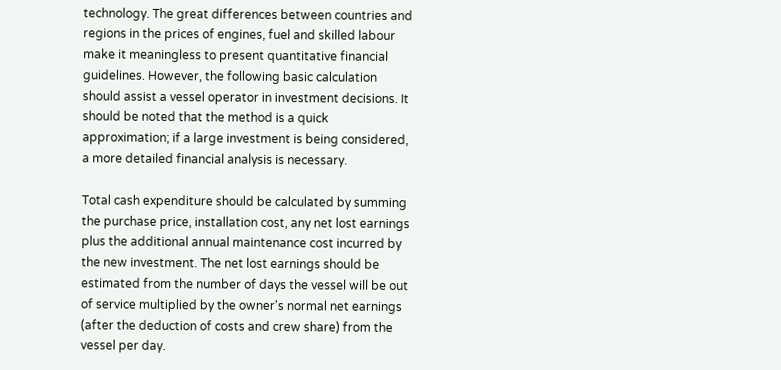technology. The great differences between countries and regions in the prices of engines, fuel and skilled labour make it meaningless to present quantitative financial guidelines. However, the following basic calculation should assist a vessel operator in investment decisions. It should be noted that the method is a quick approximation; if a large investment is being considered, a more detailed financial analysis is necessary.

Total cash expenditure should be calculated by summing the purchase price, installation cost, any net lost earnings plus the additional annual maintenance cost incurred by the new investment. The net lost earnings should be estimated from the number of days the vessel will be out of service multiplied by the owner's normal net earnings (after the deduction of costs and crew share) from the vessel per day.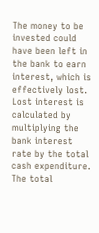The money to be invested could have been left in the bank to earn interest, which is effectively lost. Lost interest is calculated by multiplying the bank interest rate by the total cash expenditure. The total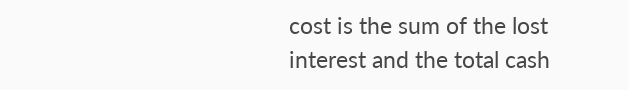cost is the sum of the lost interest and the total cash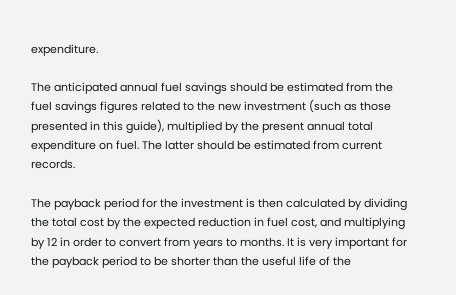expenditure.

The anticipated annual fuel savings should be estimated from the fuel savings figures related to the new investment (such as those presented in this guide), multiplied by the present annual total expenditure on fuel. The latter should be estimated from current records.

The payback period for the investment is then calculated by dividing the total cost by the expected reduction in fuel cost, and multiplying by 12 in order to convert from years to months. It is very important for the payback period to be shorter than the useful life of the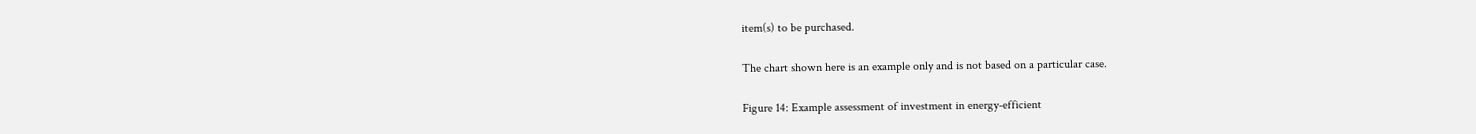item(s) to be purchased.

The chart shown here is an example only and is not based on a particular case.

Figure 14: Example assessment of investment in energy-efficient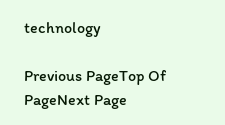technology

Previous PageTop Of PageNext Page